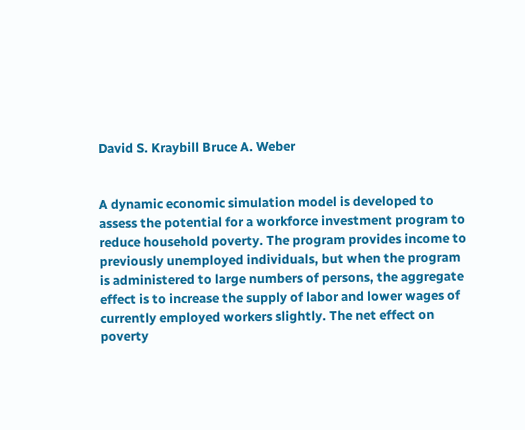David S. Kraybill Bruce A. Weber


A dynamic economic simulation model is developed to assess the potential for a workforce investment program to reduce household poverty. The program provides income to previously unemployed individuals, but when the program is administered to large numbers of persons, the aggregate effect is to increase the supply of labor and lower wages of currently employed workers slightly. The net effect on poverty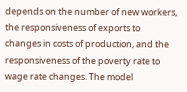depends on the number of new workers, the responsiveness of exports to changes in costs of production, and the responsiveness of the poverty rate to wage rate changes. The model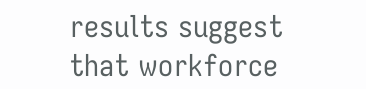results suggest that workforce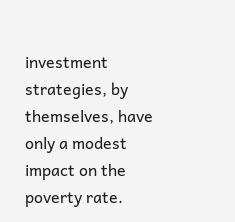investment strategies, by themselves, have only a modest impact on the poverty rate.